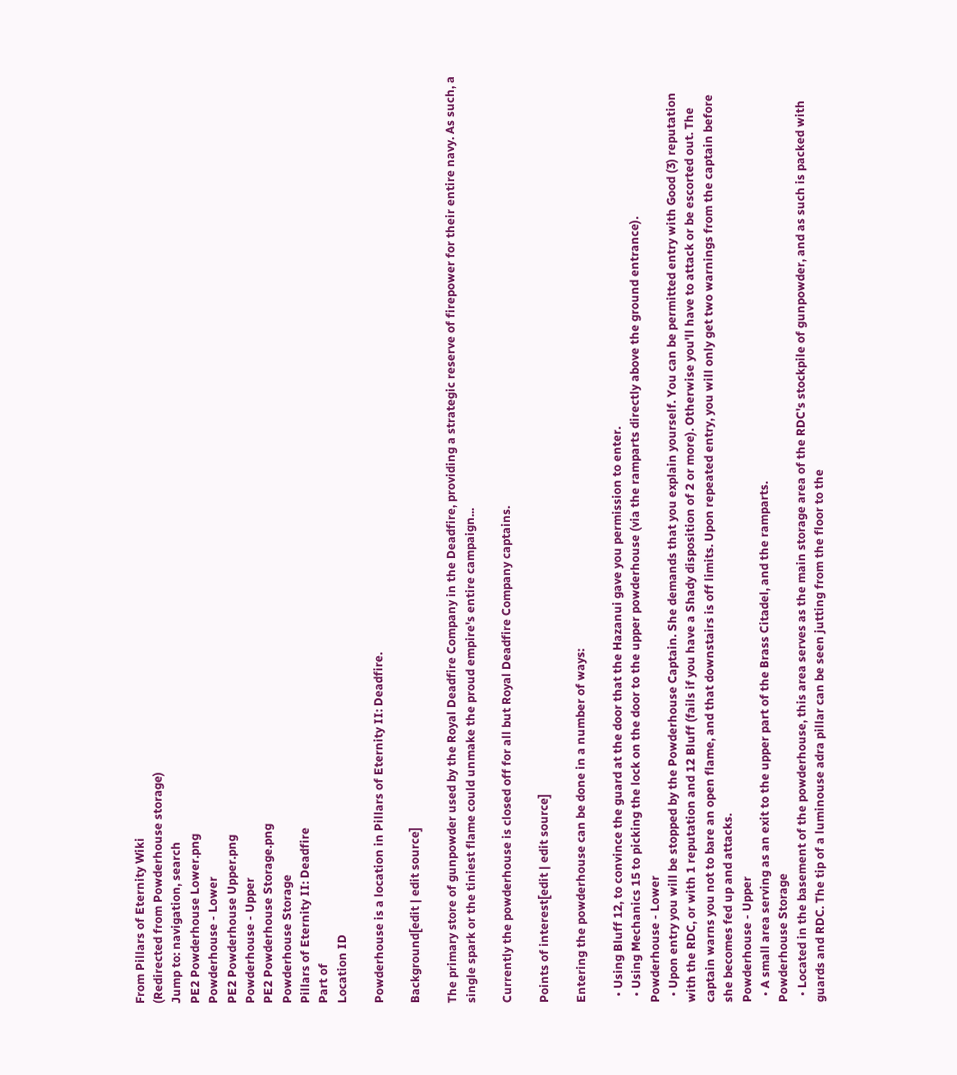From Pillars of Eternity Wiki
(Redirected from Powderhouse storage)
Jump to: navigation, search
PE2 Powderhouse Lower.png
Powderhouse - Lower
PE2 Powderhouse Upper.png
Powderhouse - Upper
PE2 Powderhouse Storage.png
Powderhouse Storage
Pillars of Eternity II: Deadfire
Part of
Location ID

Powderhouse is a location in Pillars of Eternity II: Deadfire.

Background[edit | edit source]

The primary store of gunpowder used by the Royal Deadfire Company in the Deadfire, providing a strategic reserve of firepower for their entire navy. As such, a single spark or the tiniest flame could unmake the proud empire's entire campaign...

Currently the powderhouse is closed off for all but Royal Deadfire Company captains.

Points of interest[edit | edit source]

Entering the powderhouse can be done in a number of ways:

  • Using Bluff 12, to convince the guard at the door that the Hazanui gave you permission to enter.
  • Using Mechanics 15 to picking the lock on the door to the upper powderhouse (via the ramparts directly above the ground entrance).
Powderhouse - Lower
  • Upon entry you will be stopped by the Powderhouse Captain. She demands that you explain yourself. You can be permitted entry with Good (3) reputation with the RDC, or with 1 reputation and 12 Bluff (fails if you have a Shady disposition of 2 or more). Otherwise you'll have to attack or be escorted out. The captain warns you not to bare an open flame, and that downstairs is off limits. Upon repeated entry, you will only get two warnings from the captain before she becomes fed up and attacks.
Powderhouse - Upper
  • A small area serving as an exit to the upper part of the Brass Citadel, and the ramparts.
Powderhouse Storage
  • Located in the basement of the powderhouse, this area serves as the main storage area of the RDC's stockpile of gunpowder, and as such is packed with guards and RDC. The tip of a luminouse adra pillar can be seen jutting from the floor to the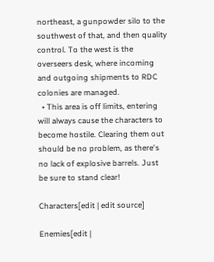northeast, a gunpowder silo to the southwest of that, and then quality control. To the west is the overseers desk, where incoming and outgoing shipments to RDC colonies are managed.
  • This area is off limits, entering will always cause the characters to become hostile. Clearing them out should be no problem, as there's no lack of explosive barrels. Just be sure to stand clear!

Characters[edit | edit source]

Enemies[edit |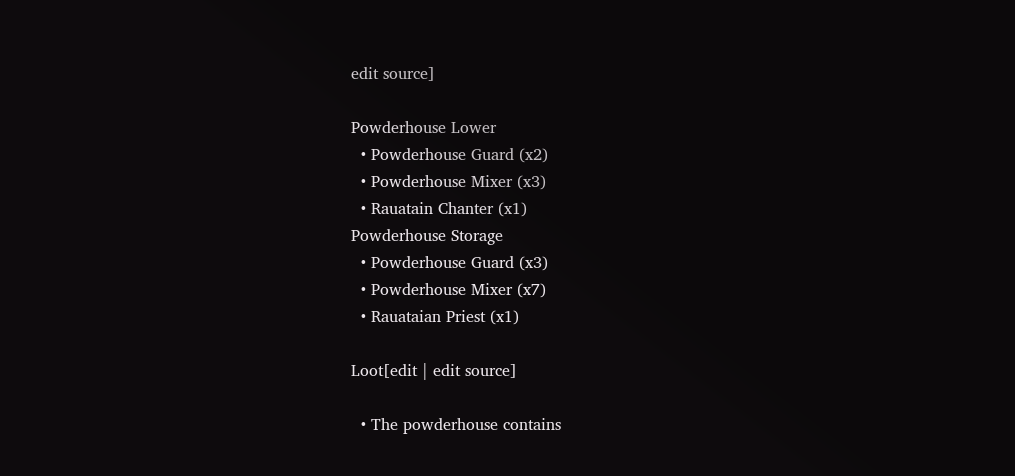edit source]

Powderhouse Lower
  • Powderhouse Guard (x2)
  • Powderhouse Mixer (x3)
  • Rauatain Chanter (x1)
Powderhouse Storage
  • Powderhouse Guard (x3)
  • Powderhouse Mixer (x7)
  • Rauataian Priest (x1)

Loot[edit | edit source]

  • The powderhouse contains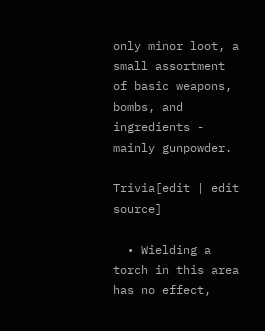only minor loot, a small assortment of basic weapons, bombs, and ingredients - mainly gunpowder.

Trivia[edit | edit source]

  • Wielding a torch in this area has no effect,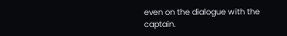even on the dialogue with the captain.